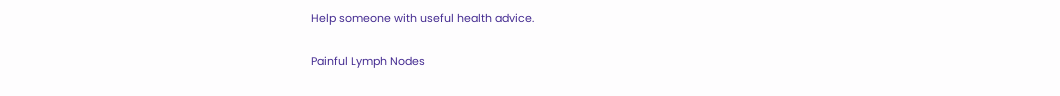Help someone with useful health advice.

Painful Lymph Nodes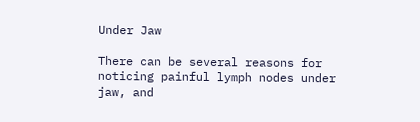Under Jaw

There can be several reasons for noticing painful lymph nodes under jaw, and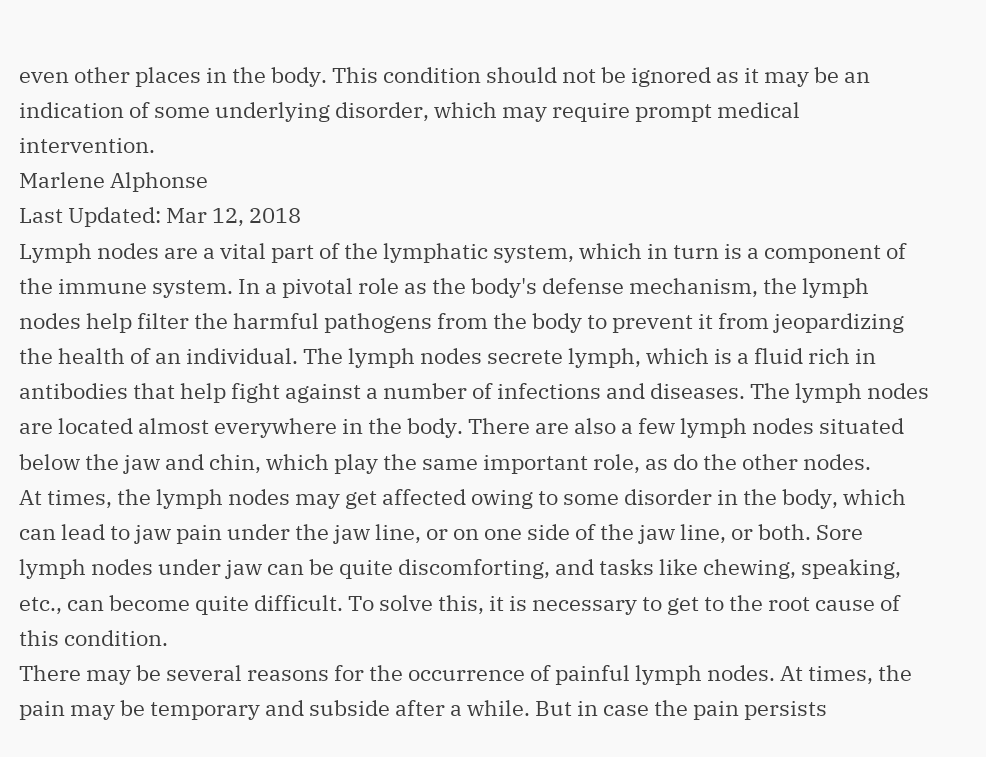even other places in the body. This condition should not be ignored as it may be an indication of some underlying disorder, which may require prompt medical intervention.
Marlene Alphonse
Last Updated: Mar 12, 2018
Lymph nodes are a vital part of the lymphatic system, which in turn is a component of the immune system. In a pivotal role as the body's defense mechanism, the lymph nodes help filter the harmful pathogens from the body to prevent it from jeopardizing the health of an individual. The lymph nodes secrete lymph, which is a fluid rich in antibodies that help fight against a number of infections and diseases. The lymph nodes are located almost everywhere in the body. There are also a few lymph nodes situated below the jaw and chin, which play the same important role, as do the other nodes.
At times, the lymph nodes may get affected owing to some disorder in the body, which can lead to jaw pain under the jaw line, or on one side of the jaw line, or both. Sore lymph nodes under jaw can be quite discomforting, and tasks like chewing, speaking, etc., can become quite difficult. To solve this, it is necessary to get to the root cause of this condition.
There may be several reasons for the occurrence of painful lymph nodes. At times, the pain may be temporary and subside after a while. But in case the pain persists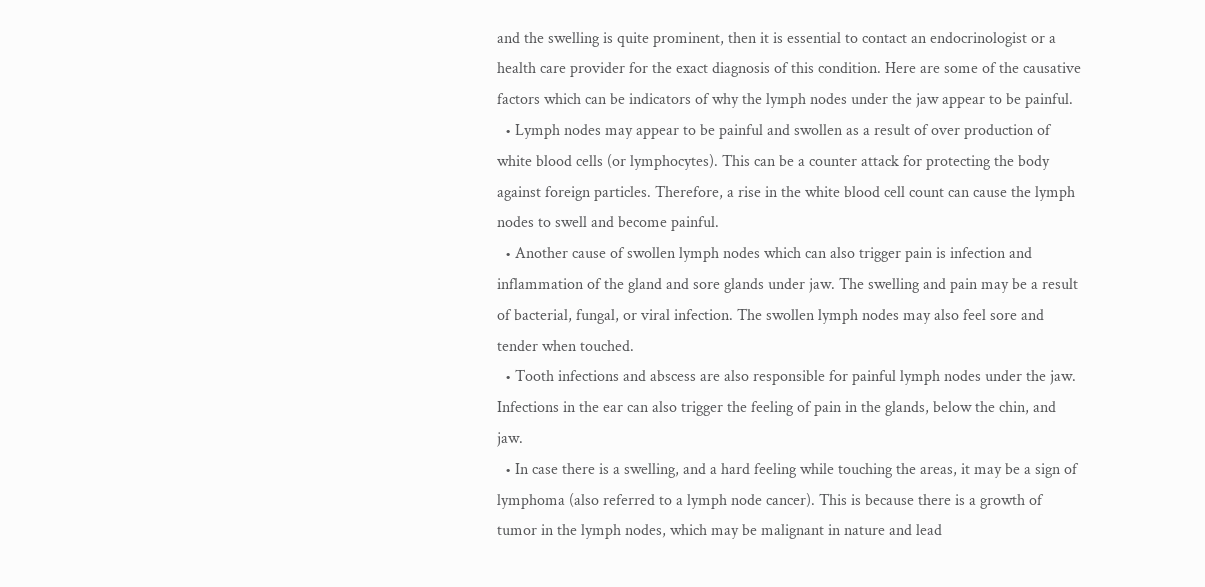and the swelling is quite prominent, then it is essential to contact an endocrinologist or a health care provider for the exact diagnosis of this condition. Here are some of the causative factors which can be indicators of why the lymph nodes under the jaw appear to be painful.
  • Lymph nodes may appear to be painful and swollen as a result of over production of white blood cells (or lymphocytes). This can be a counter attack for protecting the body against foreign particles. Therefore, a rise in the white blood cell count can cause the lymph nodes to swell and become painful.
  • Another cause of swollen lymph nodes which can also trigger pain is infection and inflammation of the gland and sore glands under jaw. The swelling and pain may be a result of bacterial, fungal, or viral infection. The swollen lymph nodes may also feel sore and tender when touched.
  • Tooth infections and abscess are also responsible for painful lymph nodes under the jaw. Infections in the ear can also trigger the feeling of pain in the glands, below the chin, and jaw.
  • In case there is a swelling, and a hard feeling while touching the areas, it may be a sign of lymphoma (also referred to a lymph node cancer). This is because there is a growth of tumor in the lymph nodes, which may be malignant in nature and lead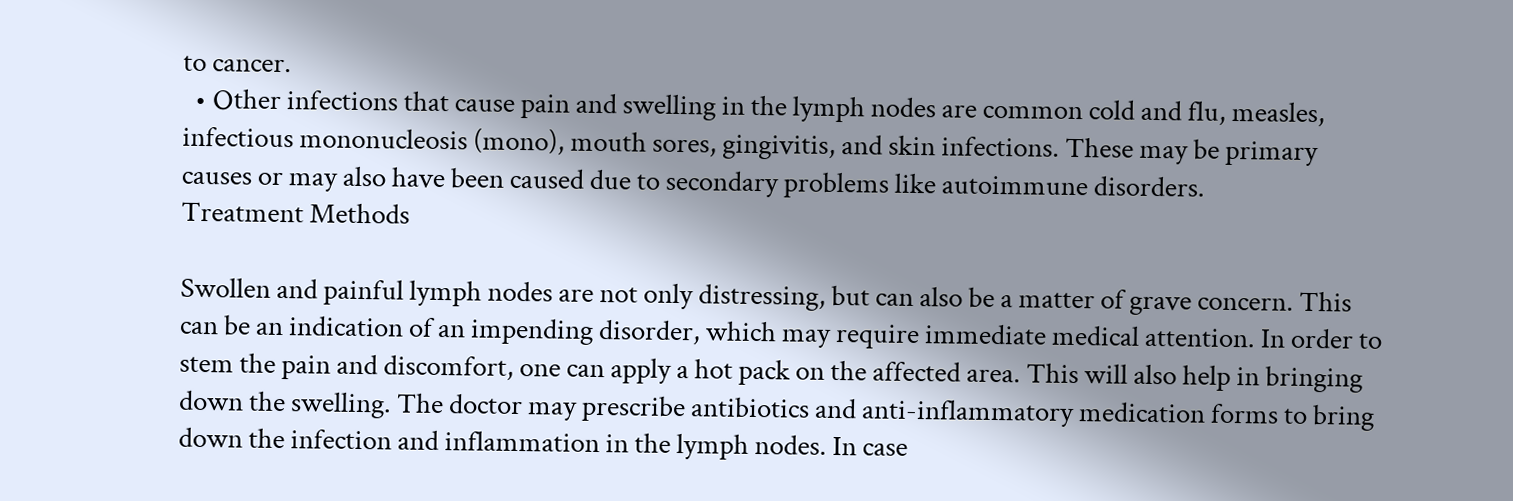to cancer.
  • Other infections that cause pain and swelling in the lymph nodes are common cold and flu, measles, infectious mononucleosis (mono), mouth sores, gingivitis, and skin infections. These may be primary causes or may also have been caused due to secondary problems like autoimmune disorders.
Treatment Methods

Swollen and painful lymph nodes are not only distressing, but can also be a matter of grave concern. This can be an indication of an impending disorder, which may require immediate medical attention. In order to stem the pain and discomfort, one can apply a hot pack on the affected area. This will also help in bringing down the swelling. The doctor may prescribe antibiotics and anti-inflammatory medication forms to bring down the infection and inflammation in the lymph nodes. In case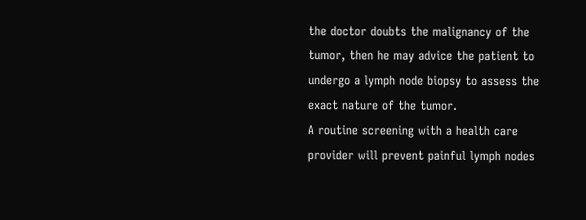the doctor doubts the malignancy of the tumor, then he may advice the patient to undergo a lymph node biopsy to assess the exact nature of the tumor.
A routine screening with a health care provider will prevent painful lymph nodes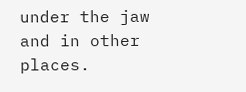under the jaw and in other places.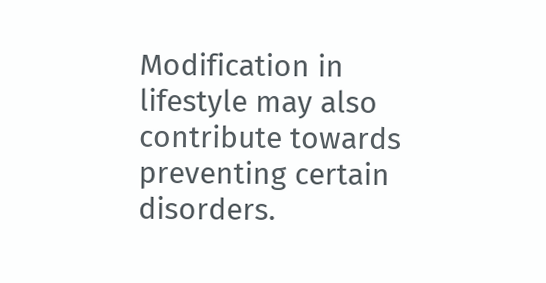Modification in lifestyle may also contribute towards preventing certain disorders.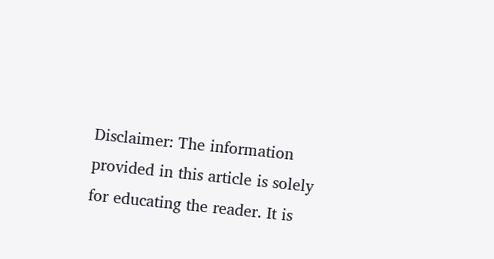Disclaimer: The information provided in this article is solely for educating the reader. It is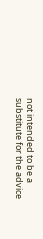not intended to be a substitute for the advice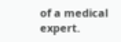of a medical expert.